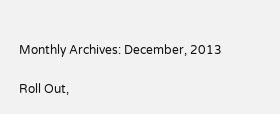Monthly Archives: December, 2013

Roll Out,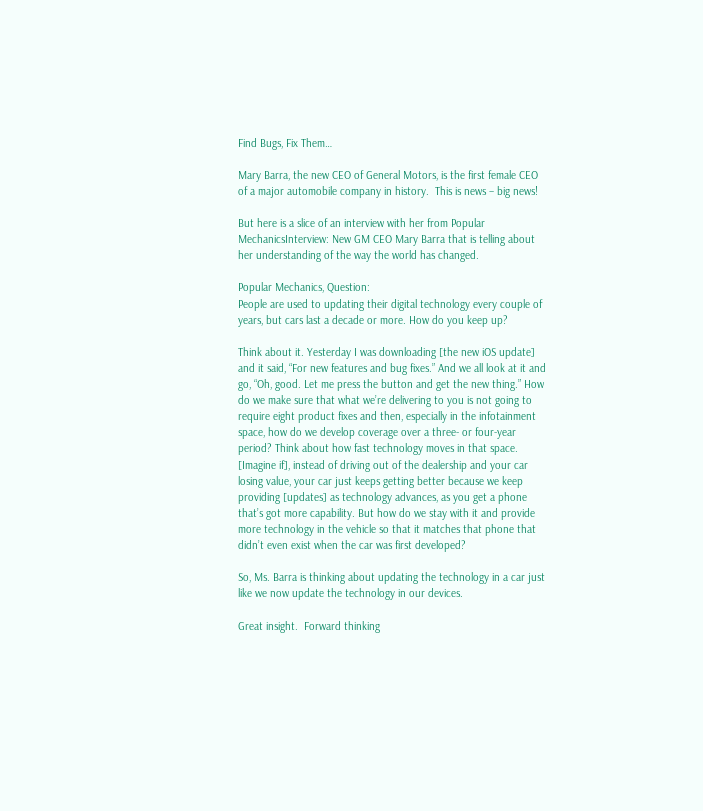Find Bugs, Fix Them…

Mary Barra, the new CEO of General Motors, is the first female CEO of a major automobile company in history.  This is news – big news!

But here is a slice of an interview with her from Popular MechanicsInterview: New GM CEO Mary Barra that is telling about her understanding of the way the world has changed.

Popular Mechanics, Question:
People are used to updating their digital technology every couple of years, but cars last a decade or more. How do you keep up?

Think about it. Yesterday I was downloading [the new iOS update] and it said, “For new features and bug fixes.” And we all look at it and go, “Oh, good. Let me press the button and get the new thing.” How do we make sure that what we’re delivering to you is not going to require eight product fixes and then, especially in the infotainment space, how do we develop coverage over a three- or four-year period? Think about how fast technology moves in that space.
[Imagine if], instead of driving out of the dealership and your car losing value, your car just keeps getting better because we keep providing [updates] as technology advances, as you get a phone that’s got more capability. But how do we stay with it and provide more technology in the vehicle so that it matches that phone that didn’t even exist when the car was first developed?

So, Ms. Barra is thinking about updating the technology in a car just like we now update the technology in our devices.

Great insight.  Forward thinking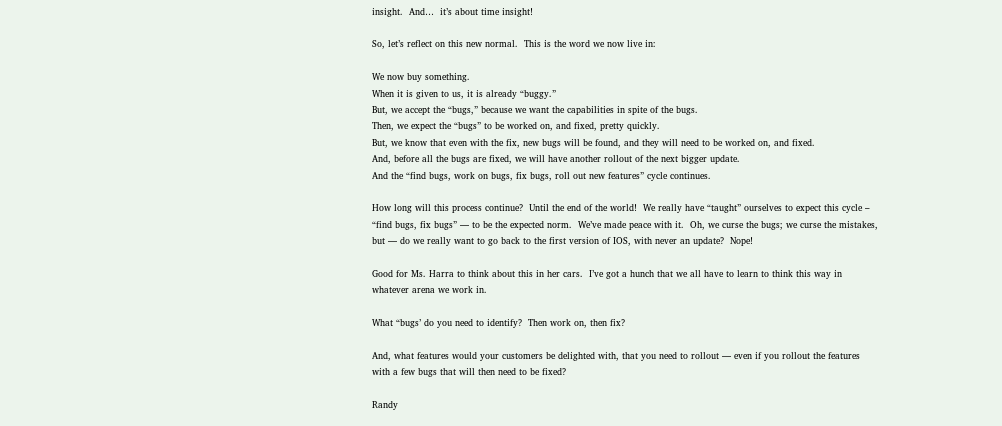insight.  And…  it’s about time insight!

So, let’s reflect on this new normal.  This is the word we now live in:

We now buy something.
When it is given to us, it is already “buggy.”
But, we accept the “bugs,” because we want the capabilities in spite of the bugs.
Then, we expect the “bugs” to be worked on, and fixed, pretty quickly.
But, we know that even with the fix, new bugs will be found, and they will need to be worked on, and fixed.
And, before all the bugs are fixed, we will have another rollout of the next bigger update.
And the “find bugs, work on bugs, fix bugs, roll out new features” cycle continues.

How long will this process continue?  Until the end of the world!  We really have “taught” ourselves to expect this cycle – “find bugs, fix bugs” — to be the expected norm.  We’ve made peace with it.  Oh, we curse the bugs; we curse the mistakes, but — do we really want to go back to the first version of IOS, with never an update?  Nope!

Good for Ms. Harra to think about this in her cars.  I’ve got a hunch that we all have to learn to think this way in whatever arena we work in.

What “bugs’ do you need to identify?  Then work on, then fix?

And, what features would your customers be delighted with, that you need to rollout — even if you rollout the features with a few bugs that will then need to be fixed?

Randy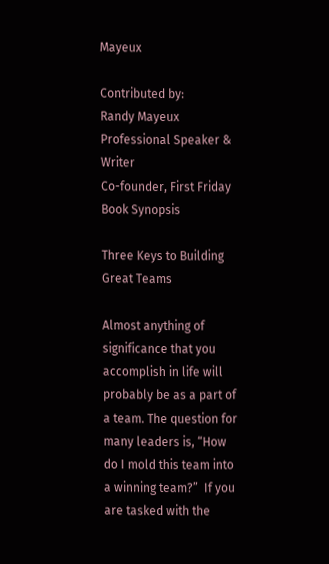Mayeux

Contributed by:
Randy Mayeux
Professional Speaker & Writer
Co-founder, First Friday Book Synopsis

Three Keys to Building Great Teams

Almost anything of significance that you accomplish in life will probably be as a part of a team. The question for many leaders is, “How do I mold this team into a winning team?”  If you are tasked with the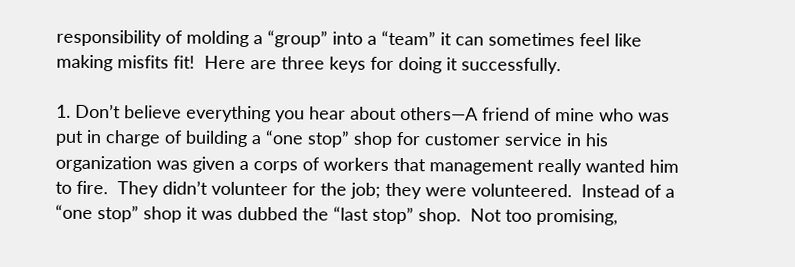responsibility of molding a “group” into a “team” it can sometimes feel like making misfits fit!  Here are three keys for doing it successfully.

1. Don’t believe everything you hear about others—A friend of mine who was put in charge of building a “one stop” shop for customer service in his organization was given a corps of workers that management really wanted him to fire.  They didn’t volunteer for the job; they were volunteered.  Instead of a “one stop” shop it was dubbed the “last stop” shop.  Not too promising,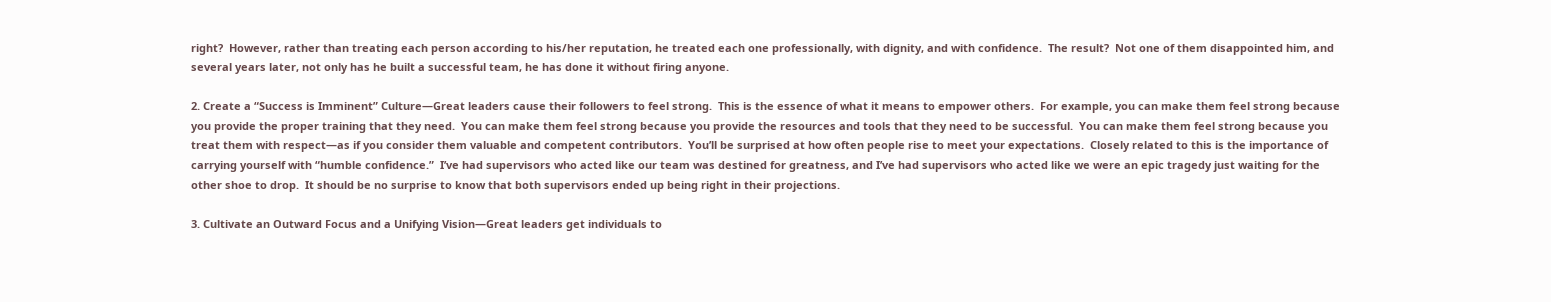right?  However, rather than treating each person according to his/her reputation, he treated each one professionally, with dignity, and with confidence.  The result?  Not one of them disappointed him, and several years later, not only has he built a successful team, he has done it without firing anyone.

2. Create a “Success is Imminent” Culture—Great leaders cause their followers to feel strong.  This is the essence of what it means to empower others.  For example, you can make them feel strong because you provide the proper training that they need.  You can make them feel strong because you provide the resources and tools that they need to be successful.  You can make them feel strong because you treat them with respect—as if you consider them valuable and competent contributors.  You’ll be surprised at how often people rise to meet your expectations.  Closely related to this is the importance of carrying yourself with “humble confidence.”  I’ve had supervisors who acted like our team was destined for greatness, and I’ve had supervisors who acted like we were an epic tragedy just waiting for the other shoe to drop.  It should be no surprise to know that both supervisors ended up being right in their projections.

3. Cultivate an Outward Focus and a Unifying Vision—Great leaders get individuals to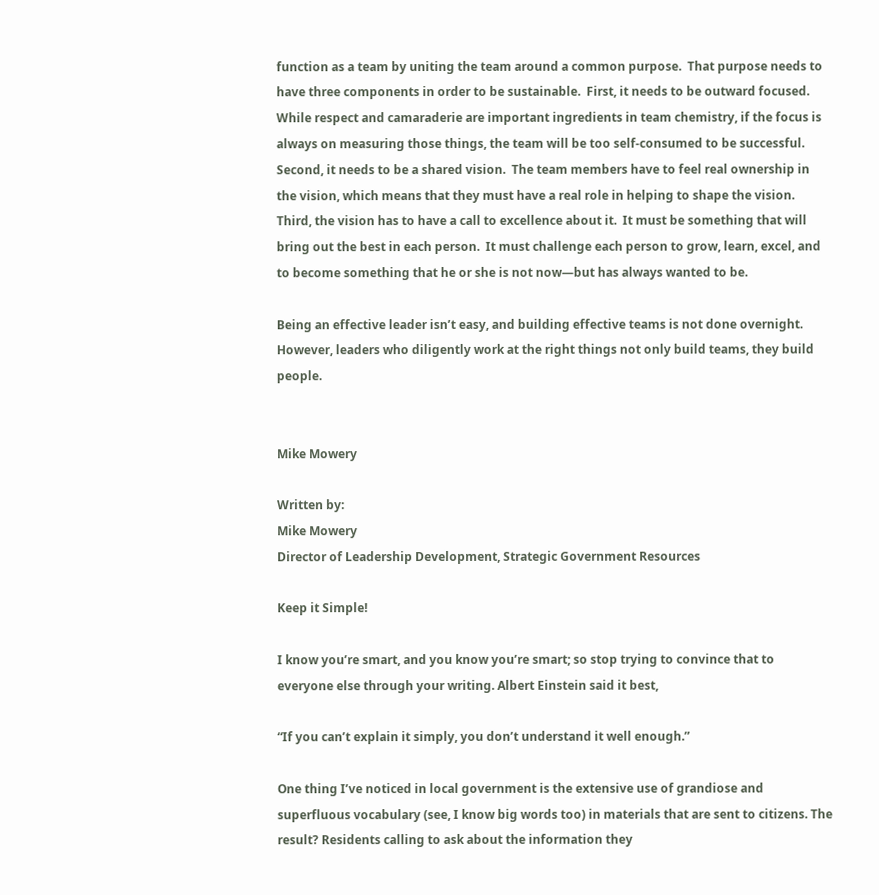function as a team by uniting the team around a common purpose.  That purpose needs to have three components in order to be sustainable.  First, it needs to be outward focused.  While respect and camaraderie are important ingredients in team chemistry, if the focus is always on measuring those things, the team will be too self-consumed to be successful.  Second, it needs to be a shared vision.  The team members have to feel real ownership in the vision, which means that they must have a real role in helping to shape the vision.  Third, the vision has to have a call to excellence about it.  It must be something that will bring out the best in each person.  It must challenge each person to grow, learn, excel, and to become something that he or she is not now—but has always wanted to be.

Being an effective leader isn’t easy, and building effective teams is not done overnight.  However, leaders who diligently work at the right things not only build teams, they build people.


Mike Mowery

Written by:
Mike Mowery
Director of Leadership Development, Strategic Government Resources

Keep it Simple!

I know you’re smart, and you know you’re smart; so stop trying to convince that to everyone else through your writing. Albert Einstein said it best,

“If you can’t explain it simply, you don’t understand it well enough.”

One thing I’ve noticed in local government is the extensive use of grandiose and superfluous vocabulary (see, I know big words too) in materials that are sent to citizens. The result? Residents calling to ask about the information they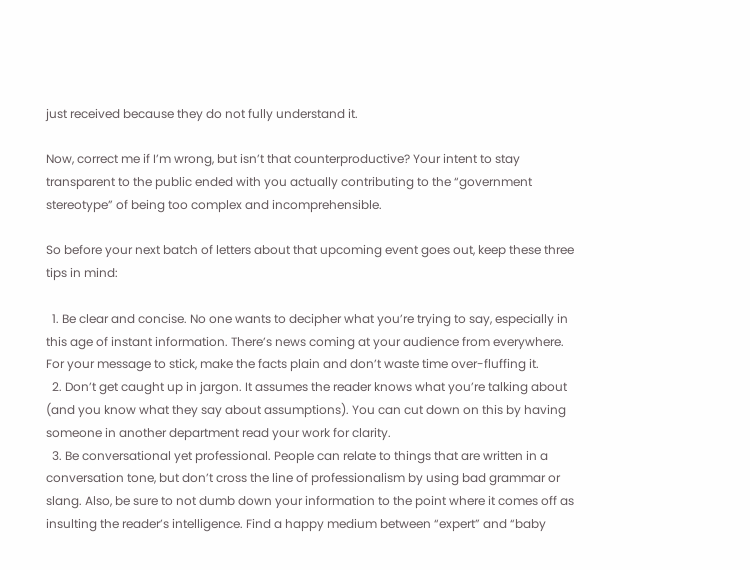just received because they do not fully understand it.

Now, correct me if I’m wrong, but isn’t that counterproductive? Your intent to stay transparent to the public ended with you actually contributing to the “government stereotype” of being too complex and incomprehensible.

So before your next batch of letters about that upcoming event goes out, keep these three tips in mind:

  1. Be clear and concise. No one wants to decipher what you’re trying to say, especially in this age of instant information. There’s news coming at your audience from everywhere. For your message to stick, make the facts plain and don’t waste time over-fluffing it.
  2. Don’t get caught up in jargon. It assumes the reader knows what you’re talking about (and you know what they say about assumptions). You can cut down on this by having someone in another department read your work for clarity.
  3. Be conversational yet professional. People can relate to things that are written in a conversation tone, but don’t cross the line of professionalism by using bad grammar or slang. Also, be sure to not dumb down your information to the point where it comes off as insulting the reader’s intelligence. Find a happy medium between “expert” and “baby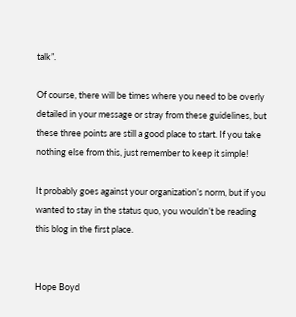talk”.

Of course, there will be times where you need to be overly detailed in your message or stray from these guidelines, but these three points are still a good place to start. If you take nothing else from this, just remember to keep it simple!

It probably goes against your organization’s norm, but if you wanted to stay in the status quo, you wouldn’t be reading this blog in the first place.


Hope Boyd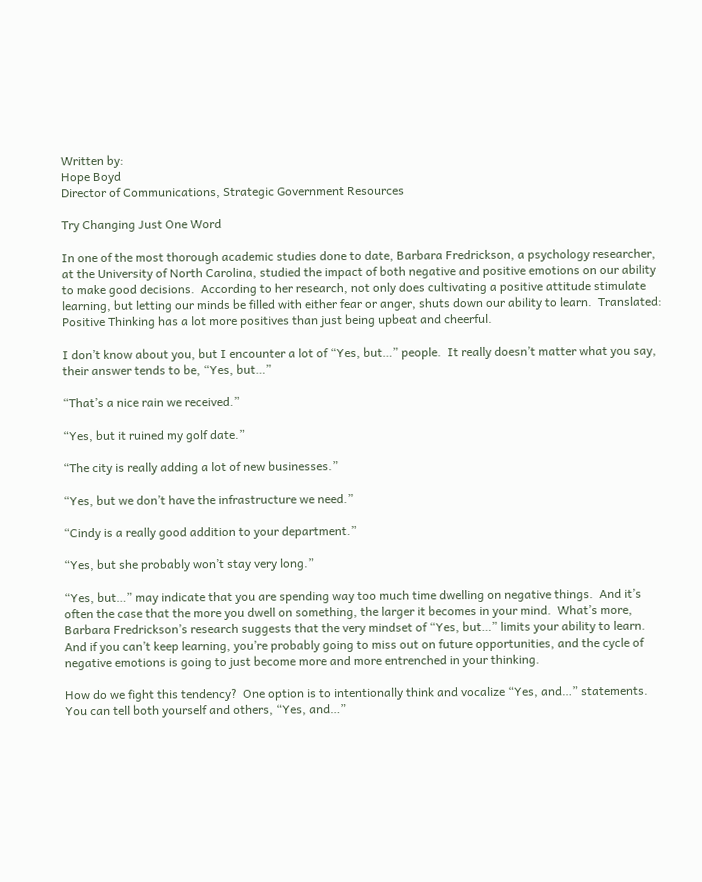Written by:
Hope Boyd
Director of Communications, Strategic Government Resources

Try Changing Just One Word

In one of the most thorough academic studies done to date, Barbara Fredrickson, a psychology researcher, at the University of North Carolina, studied the impact of both negative and positive emotions on our ability to make good decisions.  According to her research, not only does cultivating a positive attitude stimulate learning, but letting our minds be filled with either fear or anger, shuts down our ability to learn.  Translated:  Positive Thinking has a lot more positives than just being upbeat and cheerful.

I don’t know about you, but I encounter a lot of “Yes, but…” people.  It really doesn’t matter what you say, their answer tends to be, “Yes, but…”

“That’s a nice rain we received.”

“Yes, but it ruined my golf date.”

“The city is really adding a lot of new businesses.”

“Yes, but we don’t have the infrastructure we need.”

“Cindy is a really good addition to your department.”

“Yes, but she probably won’t stay very long.”

“Yes, but…” may indicate that you are spending way too much time dwelling on negative things.  And it’s often the case that the more you dwell on something, the larger it becomes in your mind.  What’s more, Barbara Fredrickson’s research suggests that the very mindset of “Yes, but…” limits your ability to learn.  And if you can’t keep learning, you’re probably going to miss out on future opportunities, and the cycle of negative emotions is going to just become more and more entrenched in your thinking.

How do we fight this tendency?  One option is to intentionally think and vocalize “Yes, and…” statements.  You can tell both yourself and others, “Yes, and…”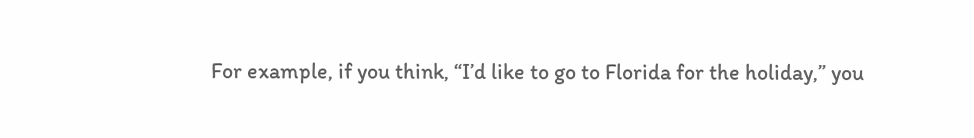For example, if you think, “I’d like to go to Florida for the holiday,” you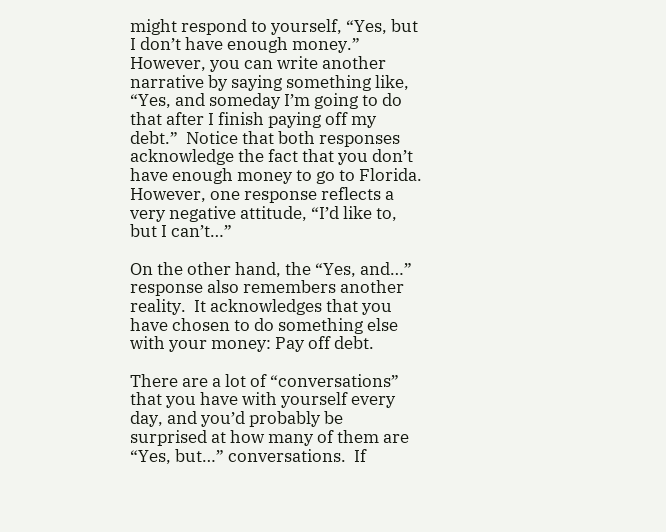might respond to yourself, “Yes, but I don’t have enough money.”  However, you can write another narrative by saying something like, “Yes, and someday I’m going to do that after I finish paying off my debt.”  Notice that both responses acknowledge the fact that you don’t have enough money to go to Florida. However, one response reflects a very negative attitude, “I’d like to, but I can’t…”

On the other hand, the “Yes, and…” response also remembers another reality.  It acknowledges that you have chosen to do something else with your money: Pay off debt.

There are a lot of “conversations” that you have with yourself every day, and you’d probably be surprised at how many of them are “Yes, but…” conversations.  If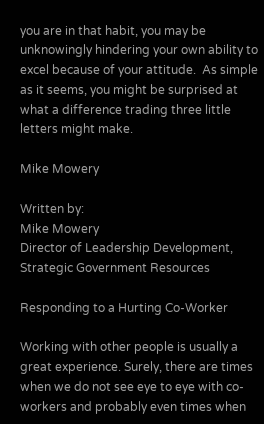you are in that habit, you may be unknowingly hindering your own ability to excel because of your attitude.  As simple as it seems, you might be surprised at what a difference trading three little letters might make.

Mike Mowery

Written by:
Mike Mowery
Director of Leadership Development, Strategic Government Resources

Responding to a Hurting Co-Worker

Working with other people is usually a great experience. Surely, there are times when we do not see eye to eye with co-workers and probably even times when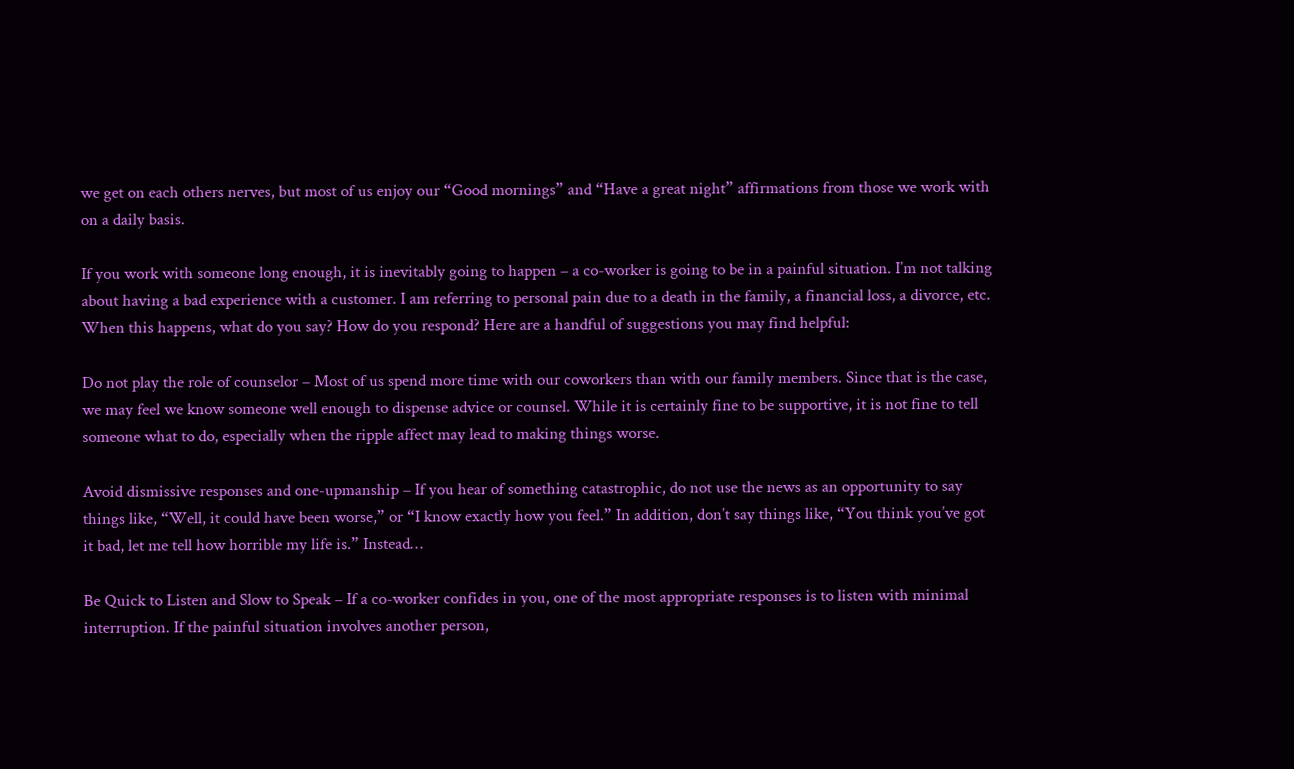we get on each others nerves, but most of us enjoy our “Good mornings” and “Have a great night” affirmations from those we work with on a daily basis.

If you work with someone long enough, it is inevitably going to happen – a co-worker is going to be in a painful situation. I’m not talking about having a bad experience with a customer. I am referring to personal pain due to a death in the family, a financial loss, a divorce, etc. When this happens, what do you say? How do you respond? Here are a handful of suggestions you may find helpful:

Do not play the role of counselor – Most of us spend more time with our coworkers than with our family members. Since that is the case, we may feel we know someone well enough to dispense advice or counsel. While it is certainly fine to be supportive, it is not fine to tell someone what to do, especially when the ripple affect may lead to making things worse.

Avoid dismissive responses and one-upmanship – If you hear of something catastrophic, do not use the news as an opportunity to say things like, “Well, it could have been worse,” or “I know exactly how you feel.” In addition, don’t say things like, “You think you’ve got it bad, let me tell how horrible my life is.” Instead…

Be Quick to Listen and Slow to Speak – If a co-worker confides in you, one of the most appropriate responses is to listen with minimal interruption. If the painful situation involves another person,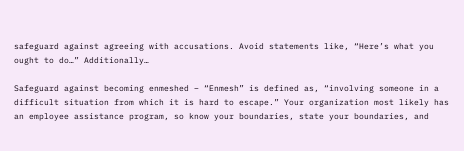safeguard against agreeing with accusations. Avoid statements like, “Here’s what you ought to do…” Additionally…

Safeguard against becoming enmeshed – “Enmesh” is defined as, “involving someone in a difficult situation from which it is hard to escape.” Your organization most likely has an employee assistance program, so know your boundaries, state your boundaries, and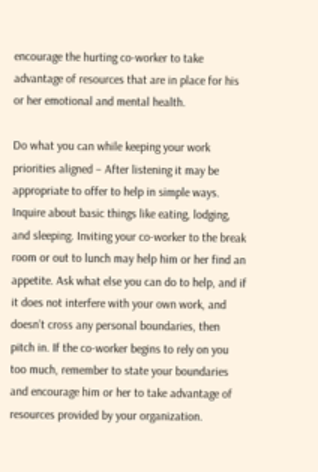encourage the hurting co-worker to take advantage of resources that are in place for his or her emotional and mental health.

Do what you can while keeping your work priorities aligned – After listening it may be appropriate to offer to help in simple ways. Inquire about basic things like eating, lodging, and sleeping. Inviting your co-worker to the break room or out to lunch may help him or her find an appetite. Ask what else you can do to help, and if it does not interfere with your own work, and doesn’t cross any personal boundaries, then pitch in. If the co-worker begins to rely on you too much, remember to state your boundaries and encourage him or her to take advantage of resources provided by your organization.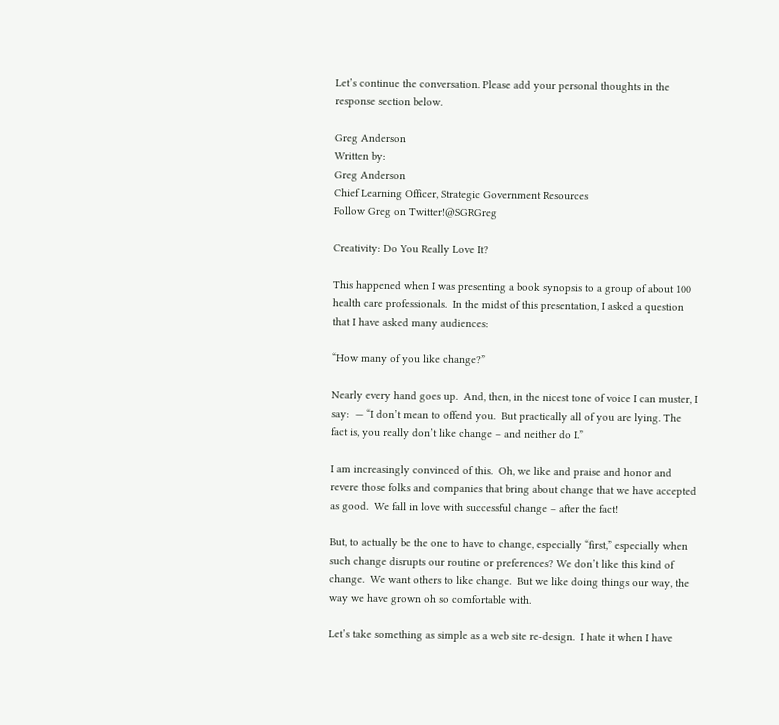Let’s continue the conversation. Please add your personal thoughts in the response section below.

Greg Anderson
Written by:
Greg Anderson
Chief Learning Officer, Strategic Government Resources
Follow Greg on Twitter!@SGRGreg

Creativity: Do You Really Love It?

This happened when I was presenting a book synopsis to a group of about 100 health care professionals.  In the midst of this presentation, I asked a question that I have asked many audiences:

“How many of you like change?”

Nearly every hand goes up.  And, then, in the nicest tone of voice I can muster, I say:  — “I don’t mean to offend you.  But practically all of you are lying. The fact is, you really don’t like change – and neither do I.”

I am increasingly convinced of this.  Oh, we like and praise and honor and revere those folks and companies that bring about change that we have accepted as good.  We fall in love with successful change – after the fact!

But, to actually be the one to have to change, especially “first,” especially when such change disrupts our routine or preferences? We don’t like this kind of change.  We want others to like change.  But we like doing things our way, the way we have grown oh so comfortable with.

Let’s take something as simple as a web site re-design.  I hate it when I have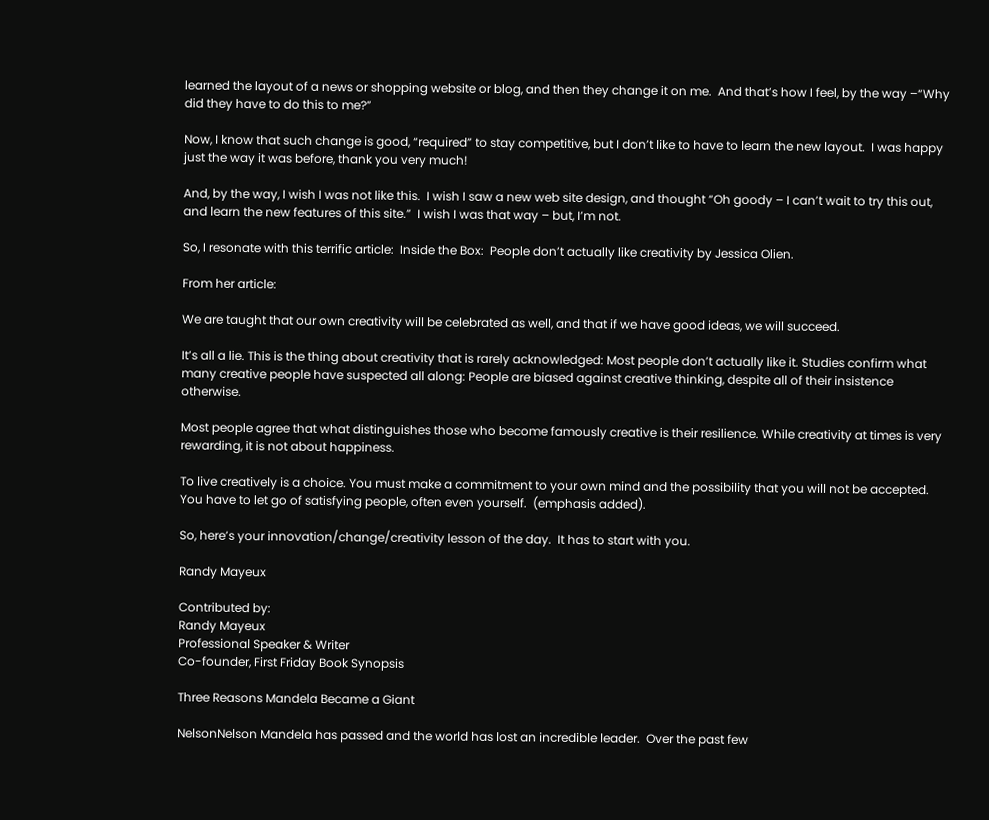learned the layout of a news or shopping website or blog, and then they change it on me.  And that’s how I feel, by the way –“Why did they have to do this to me?”

Now, I know that such change is good, “required” to stay competitive, but I don’t like to have to learn the new layout.  I was happy just the way it was before, thank you very much!

And, by the way, I wish I was not like this.  I wish I saw a new web site design, and thought “Oh goody – I can’t wait to try this out, and learn the new features of this site.”  I wish I was that way – but, I’m not.

So, I resonate with this terrific article:  Inside the Box:  People don’t actually like creativity by Jessica Olien.

From her article:

We are taught that our own creativity will be celebrated as well, and that if we have good ideas, we will succeed.

It’s all a lie. This is the thing about creativity that is rarely acknowledged: Most people don’t actually like it. Studies confirm what many creative people have suspected all along: People are biased against creative thinking, despite all of their insistence otherwise.

Most people agree that what distinguishes those who become famously creative is their resilience. While creativity at times is very rewarding, it is not about happiness.

To live creatively is a choice. You must make a commitment to your own mind and the possibility that you will not be accepted. You have to let go of satisfying people, often even yourself.  (emphasis added).

So, here’s your innovation/change/creativity lesson of the day.  It has to start with you.

Randy Mayeux

Contributed by:
Randy Mayeux
Professional Speaker & Writer
Co-founder, First Friday Book Synopsis

Three Reasons Mandela Became a Giant

NelsonNelson Mandela has passed and the world has lost an incredible leader.  Over the past few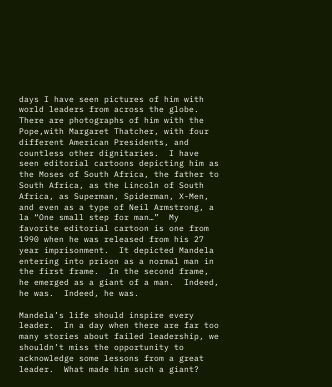days I have seen pictures of him with world leaders from across the globe.  There are photographs of him with the Pope,with Margaret Thatcher, with four different American Presidents, and countless other dignitaries.  I have seen editorial cartoons depicting him as the Moses of South Africa, the father to South Africa, as the Lincoln of South Africa, as Superman, Spiderman, X-Men, and even as a type of Neil Armstrong, a la “One small step for man…”  My favorite editorial cartoon is one from 1990 when he was released from his 27 year imprisonment.  It depicted Mandela entering into prison as a normal man in the first frame.  In the second frame, he emerged as a giant of a man.  Indeed, he was.  Indeed, he was.

Mandela’s life should inspire every leader.  In a day when there are far too many stories about failed leadership, we shouldn’t miss the opportunity to acknowledge some lessons from a great leader.  What made him such a giant?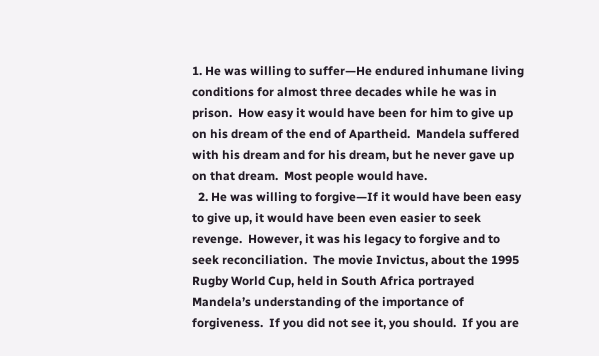1. He was willing to suffer—He endured inhumane living conditions for almost three decades while he was in prison.  How easy it would have been for him to give up on his dream of the end of Apartheid.  Mandela suffered with his dream and for his dream, but he never gave up on that dream.  Most people would have.
  2. He was willing to forgive—If it would have been easy to give up, it would have been even easier to seek revenge.  However, it was his legacy to forgive and to seek reconciliation.  The movie Invictus, about the 1995 Rugby World Cup, held in South Africa portrayed Mandela’s understanding of the importance of forgiveness.  If you did not see it, you should.  If you are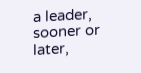a leader, sooner or later,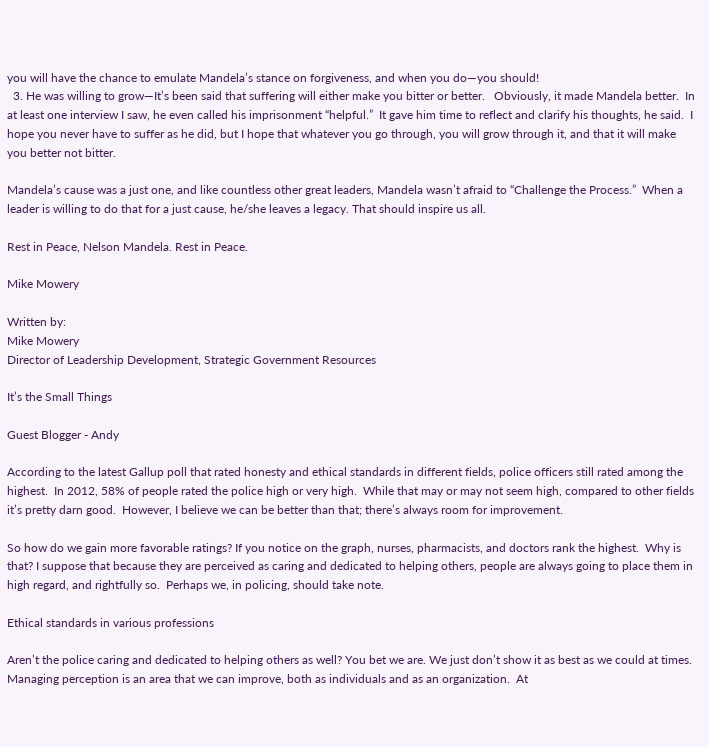you will have the chance to emulate Mandela’s stance on forgiveness, and when you do—you should!
  3. He was willing to grow—It’s been said that suffering will either make you bitter or better.   Obviously, it made Mandela better.  In at least one interview I saw, he even called his imprisonment “helpful.”  It gave him time to reflect and clarify his thoughts, he said.  I hope you never have to suffer as he did, but I hope that whatever you go through, you will grow through it, and that it will make you better not bitter.

Mandela’s cause was a just one, and like countless other great leaders, Mandela wasn’t afraid to “Challenge the Process.”  When a leader is willing to do that for a just cause, he/she leaves a legacy. That should inspire us all.

Rest in Peace, Nelson Mandela. Rest in Peace.

Mike Mowery

Written by:
Mike Mowery
Director of Leadership Development, Strategic Government Resources

It’s the Small Things

Guest Blogger - Andy

According to the latest Gallup poll that rated honesty and ethical standards in different fields, police officers still rated among the highest.  In 2012, 58% of people rated the police high or very high.  While that may or may not seem high, compared to other fields it’s pretty darn good.  However, I believe we can be better than that; there’s always room for improvement.

So how do we gain more favorable ratings? If you notice on the graph, nurses, pharmacists, and doctors rank the highest.  Why is that? I suppose that because they are perceived as caring and dedicated to helping others, people are always going to place them in high regard, and rightfully so.  Perhaps we, in policing, should take note.

Ethical standards in various professions

Aren’t the police caring and dedicated to helping others as well? You bet we are. We just don’t show it as best as we could at times.  Managing perception is an area that we can improve, both as individuals and as an organization.  At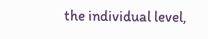the individual level,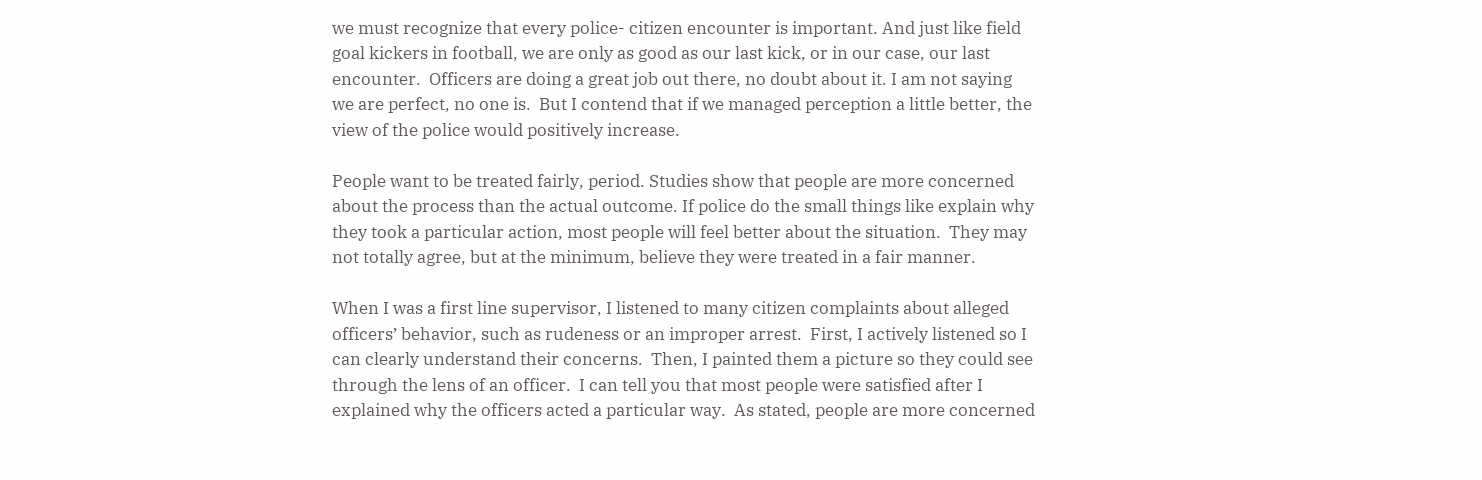we must recognize that every police- citizen encounter is important. And just like field goal kickers in football, we are only as good as our last kick, or in our case, our last encounter.  Officers are doing a great job out there, no doubt about it. I am not saying we are perfect, no one is.  But I contend that if we managed perception a little better, the view of the police would positively increase.

People want to be treated fairly, period. Studies show that people are more concerned about the process than the actual outcome. If police do the small things like explain why they took a particular action, most people will feel better about the situation.  They may not totally agree, but at the minimum, believe they were treated in a fair manner.

When I was a first line supervisor, I listened to many citizen complaints about alleged officers’ behavior, such as rudeness or an improper arrest.  First, I actively listened so I can clearly understand their concerns.  Then, I painted them a picture so they could see through the lens of an officer.  I can tell you that most people were satisfied after I explained why the officers acted a particular way.  As stated, people are more concerned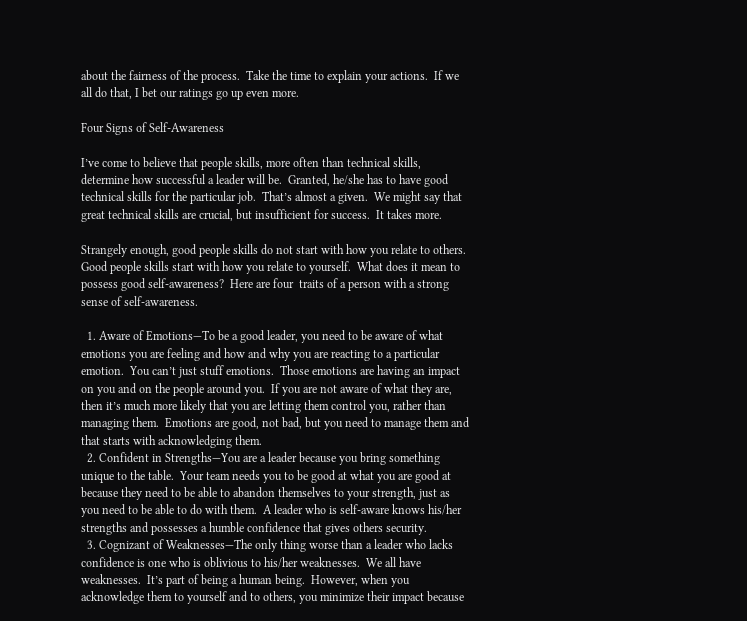about the fairness of the process.  Take the time to explain your actions.  If we all do that, I bet our ratings go up even more.

Four Signs of Self-Awareness

I’ve come to believe that people skills, more often than technical skills, determine how successful a leader will be.  Granted, he/she has to have good technical skills for the particular job.  That’s almost a given.  We might say that great technical skills are crucial, but insufficient for success.  It takes more.

Strangely enough, good people skills do not start with how you relate to others.  Good people skills start with how you relate to yourself.  What does it mean to possess good self-awareness?  Here are four  traits of a person with a strong sense of self-awareness.

  1. Aware of Emotions—To be a good leader, you need to be aware of what emotions you are feeling and how and why you are reacting to a particular emotion.  You can’t just stuff emotions.  Those emotions are having an impact on you and on the people around you.  If you are not aware of what they are, then it’s much more likely that you are letting them control you, rather than managing them.  Emotions are good, not bad, but you need to manage them and that starts with acknowledging them.
  2. Confident in Strengths—You are a leader because you bring something unique to the table.  Your team needs you to be good at what you are good at because they need to be able to abandon themselves to your strength, just as you need to be able to do with them.  A leader who is self-aware knows his/her strengths and possesses a humble confidence that gives others security.
  3. Cognizant of Weaknesses—The only thing worse than a leader who lacks confidence is one who is oblivious to his/her weaknesses.  We all have weaknesses.  It’s part of being a human being.  However, when you acknowledge them to yourself and to others, you minimize their impact because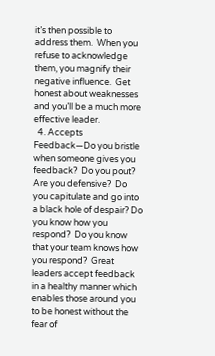it’s then possible to address them.  When you refuse to acknowledge them, you magnify their negative influence.  Get honest about weaknesses and you’ll be a much more effective leader.
  4. Accepts Feedback—Do you bristle when someone gives you feedback?  Do you pout?  Are you defensive?  Do you capitulate and go into a black hole of despair? Do you know how you respond?  Do you know that your team knows how you respond?  Great leaders accept feedback in a healthy manner which enables those around you to be honest without the fear of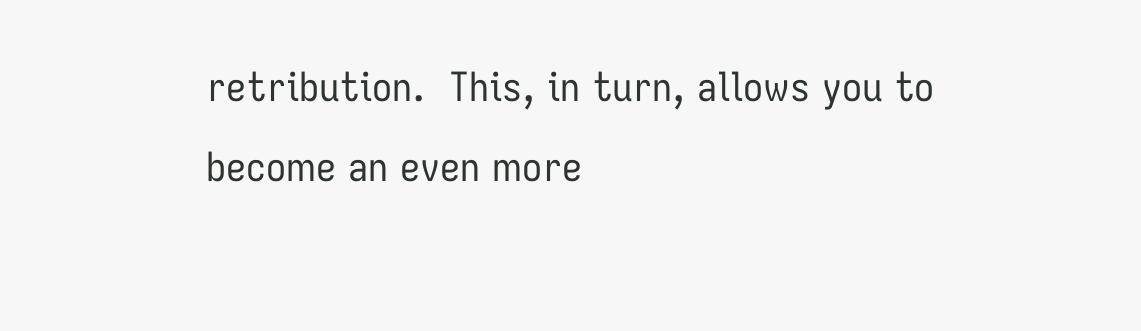retribution.  This, in turn, allows you to become an even more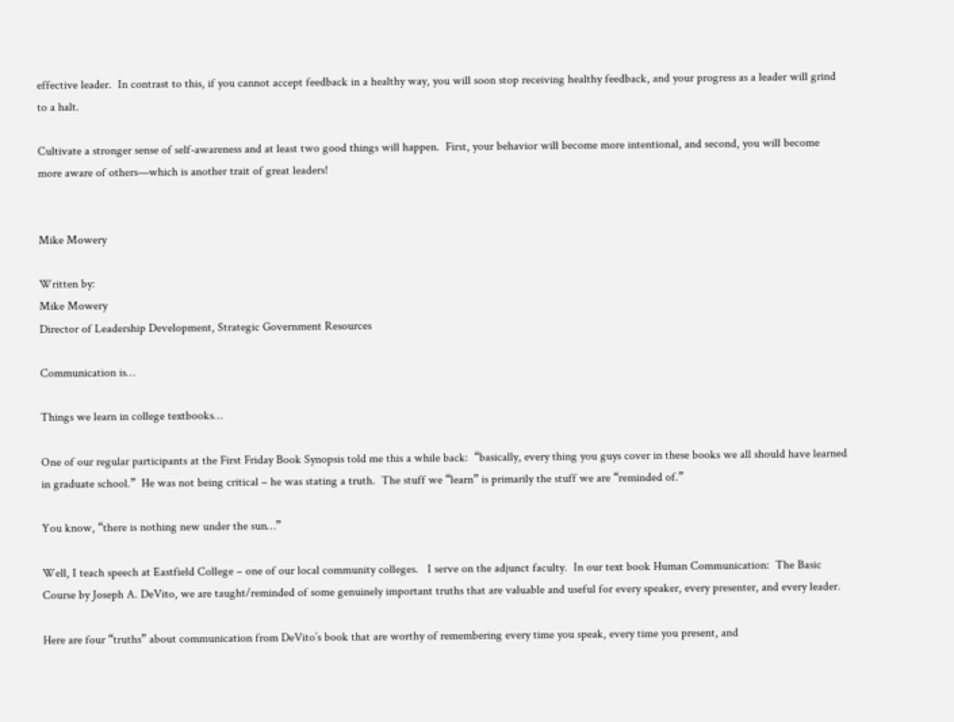effective leader.  In contrast to this, if you cannot accept feedback in a healthy way, you will soon stop receiving healthy feedback, and your progress as a leader will grind to a halt.

Cultivate a stronger sense of self-awareness and at least two good things will happen.  First, your behavior will become more intentional, and second, you will become more aware of others—which is another trait of great leaders!


Mike Mowery

Written by:
Mike Mowery
Director of Leadership Development, Strategic Government Resources

Communication is…

Things we learn in college textbooks…

One of our regular participants at the First Friday Book Synopsis told me this a while back:  “basically, every thing you guys cover in these books we all should have learned in graduate school.”  He was not being critical – he was stating a truth.  The stuff we “learn” is primarily the stuff we are “reminded of.”

You know, “there is nothing new under the sun…”

Well, I teach speech at Eastfield College – one of our local community colleges.   I serve on the adjunct faculty.  In our text book Human Communication:  The Basic Course by Joseph A. DeVito, we are taught/reminded of some genuinely important truths that are valuable and useful for every speaker, every presenter, and every leader.

Here are four “truths” about communication from DeVito’s book that are worthy of remembering every time you speak, every time you present, and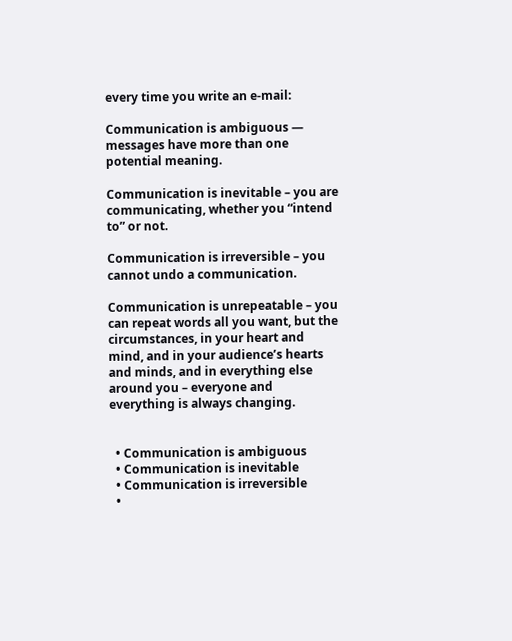every time you write an e-mail:

Communication is ambiguous — messages have more than one potential meaning.

Communication is inevitable – you are communicating, whether you “intend to” or not.

Communication is irreversible – you cannot undo a communication.

Communication is unrepeatable – you can repeat words all you want, but the circumstances, in your heart and mind, and in your audience’s hearts and minds, and in everything else around you – everyone and everything is always changing.


  • Communication is ambiguous
  • Communication is inevitable
  • Communication is irreversible
  •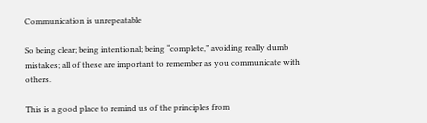Communication is unrepeatable

So being clear; being intentional; being “complete,” avoiding really dumb mistakes; all of these are important to remember as you communicate with others.

This is a good place to remind us of the principles from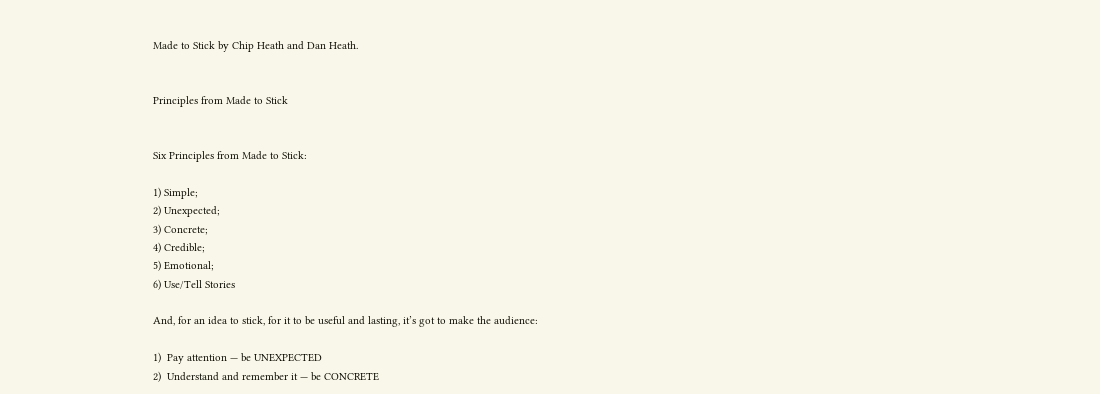Made to Stick by Chip Heath and Dan Heath.


Principles from Made to Stick


Six Principles from Made to Stick:

1) Simple;
2) Unexpected;
3) Concrete;
4) Credible;
5) Emotional;
6) Use/Tell Stories

And, for an idea to stick, for it to be useful and lasting, it’s got to make the audience:

1)  Pay attention — be UNEXPECTED
2)  Understand and remember it — be CONCRETE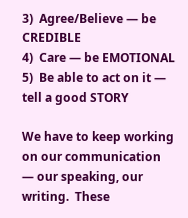3)  Agree/Believe — be CREDIBLE
4)  Care — be EMOTIONAL
5)  Be able to act on it — tell a good STORY

We have to keep working on our communication — our speaking, our writing.  These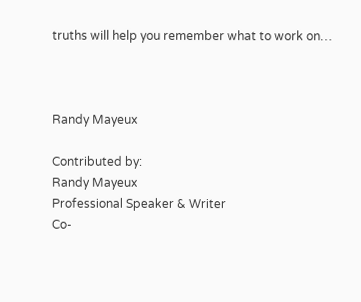truths will help you remember what to work on…



Randy Mayeux

Contributed by:
Randy Mayeux
Professional Speaker & Writer
Co-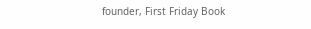founder, First Friday Book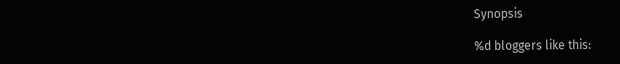Synopsis

%d bloggers like this: